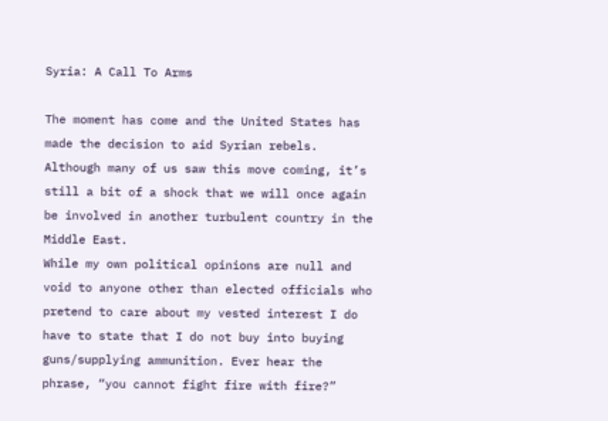Syria: A Call To Arms

The moment has come and the United States has made the decision to aid Syrian rebels. Although many of us saw this move coming, it’s still a bit of a shock that we will once again be involved in another turbulent country in the Middle East.
While my own political opinions are null and void to anyone other than elected officials who pretend to care about my vested interest I do have to state that I do not buy into buying guns/supplying ammunition. Ever hear the phrase, “you cannot fight fire with fire?”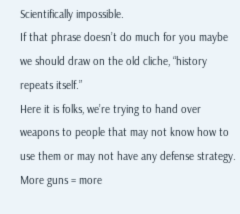Scientifically impossible.
If that phrase doesn’t do much for you maybe we should draw on the old cliche, “history repeats itself.”
Here it is folks, we’re trying to hand over weapons to people that may not know how to use them or may not have any defense strategy. More guns = more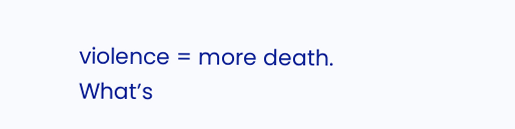violence = more death.
What’s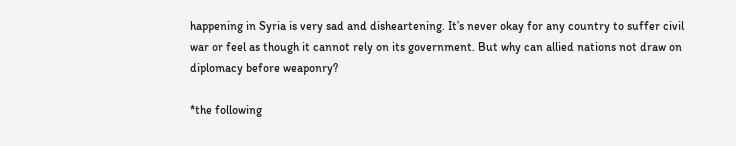happening in Syria is very sad and disheartening. It’s never okay for any country to suffer civil war or feel as though it cannot rely on its government. But why can allied nations not draw on diplomacy before weaponry?

*the following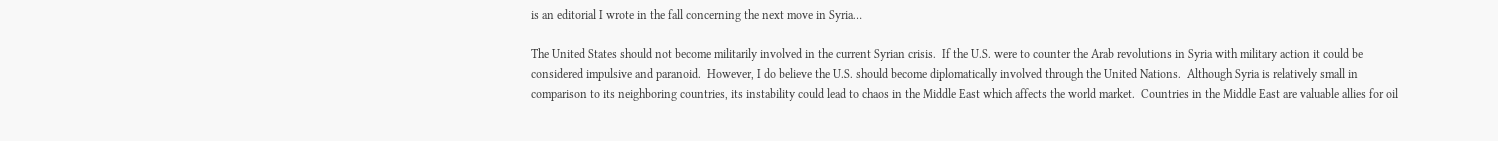is an editorial I wrote in the fall concerning the next move in Syria…

The United States should not become militarily involved in the current Syrian crisis.  If the U.S. were to counter the Arab revolutions in Syria with military action it could be considered impulsive and paranoid.  However, I do believe the U.S. should become diplomatically involved through the United Nations.  Although Syria is relatively small in comparison to its neighboring countries, its instability could lead to chaos in the Middle East which affects the world market.  Countries in the Middle East are valuable allies for oil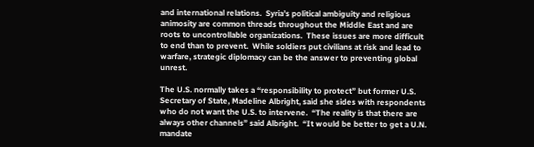and international relations.  Syria’s political ambiguity and religious animosity are common threads throughout the Middle East and are roots to uncontrollable organizations.  These issues are more difficult to end than to prevent.  While soldiers put civilians at risk and lead to warfare, strategic diplomacy can be the answer to preventing global unrest.

The U.S. normally takes a “responsibility to protect” but former U.S. Secretary of State, Madeline Albright, said she sides with respondents who do not want the U.S. to intervene.  “The reality is that there are always other channels” said Albright.  “It would be better to get a U.N. mandate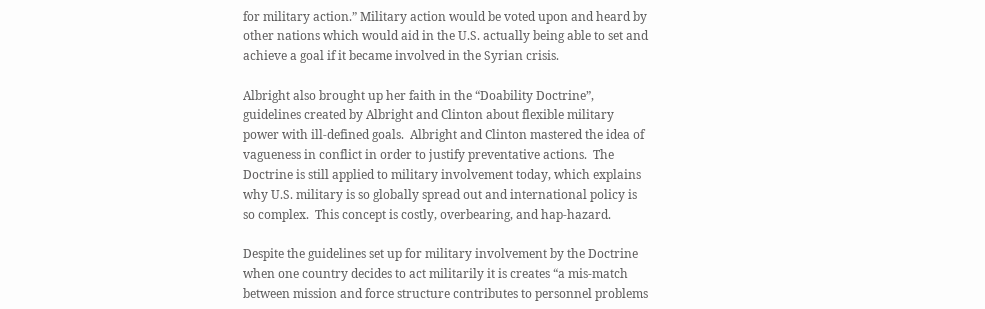for military action.” Military action would be voted upon and heard by other nations which would aid in the U.S. actually being able to set and achieve a goal if it became involved in the Syrian crisis.

Albright also brought up her faith in the “Doability Doctrine”, guidelines created by Albright and Clinton about flexible military power with ill-defined goals.  Albright and Clinton mastered the idea of vagueness in conflict in order to justify preventative actions.  The Doctrine is still applied to military involvement today, which explains why U.S. military is so globally spread out and international policy is so complex.  This concept is costly, overbearing, and hap-hazard.

Despite the guidelines set up for military involvement by the Doctrine when one country decides to act militarily it is creates “a mis-match between mission and force structure contributes to personnel problems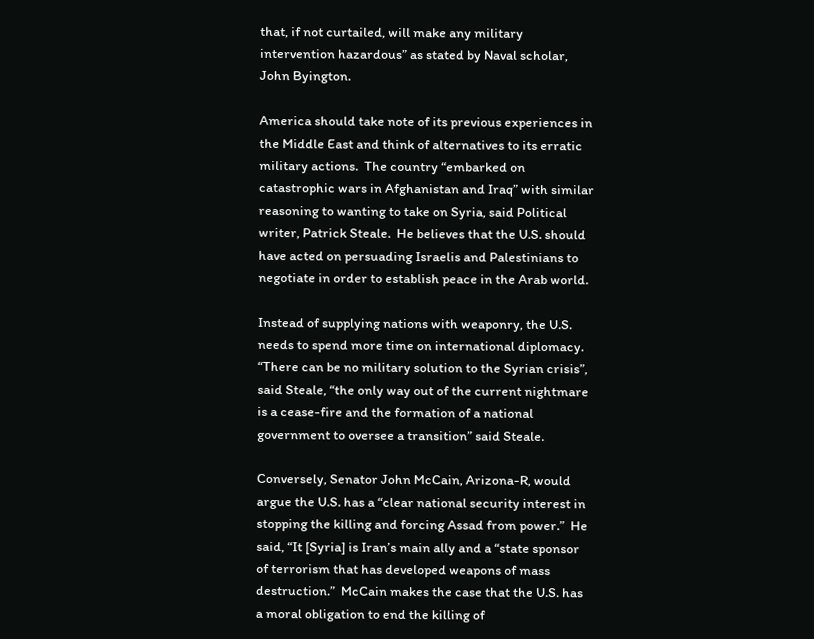that, if not curtailed, will make any military intervention hazardous” as stated by Naval scholar, John Byington.

America should take note of its previous experiences in the Middle East and think of alternatives to its erratic military actions.  The country “embarked on catastrophic wars in Afghanistan and Iraq” with similar reasoning to wanting to take on Syria, said Political writer, Patrick Steale.  He believes that the U.S. should have acted on persuading Israelis and Palestinians to negotiate in order to establish peace in the Arab world.

Instead of supplying nations with weaponry, the U.S. needs to spend more time on international diplomacy.  “There can be no military solution to the Syrian crisis”, said Steale, “the only way out of the current nightmare is a cease-fire and the formation of a national government to oversee a transition” said Steale.

Conversely, Senator John McCain, Arizona-R, would argue the U.S. has a “clear national security interest in stopping the killing and forcing Assad from power.”  He said, “It [Syria] is Iran’s main ally and a “state sponsor of terrorism that has developed weapons of mass destruction.”  McCain makes the case that the U.S. has a moral obligation to end the killing of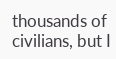thousands of civilians, but I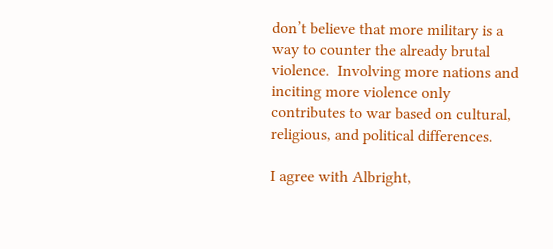don’t believe that more military is a way to counter the already brutal violence.  Involving more nations and inciting more violence only contributes to war based on cultural, religious, and political differences.

I agree with Albright,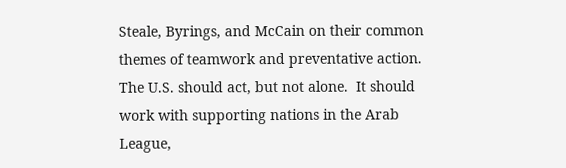Steale, Byrings, and McCain on their common themes of teamwork and preventative action.  The U.S. should act, but not alone.  It should work with supporting nations in the Arab League,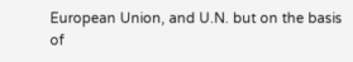European Union, and U.N. but on the basis of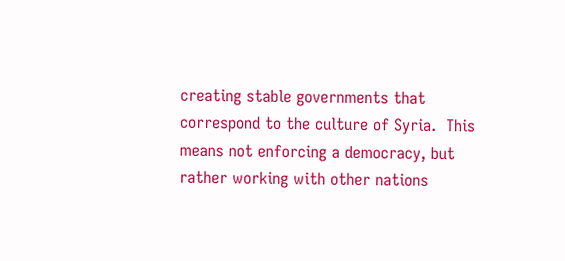creating stable governments that correspond to the culture of Syria.  This means not enforcing a democracy, but rather working with other nations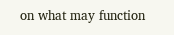on what may function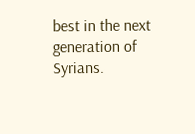best in the next generation of Syrians.